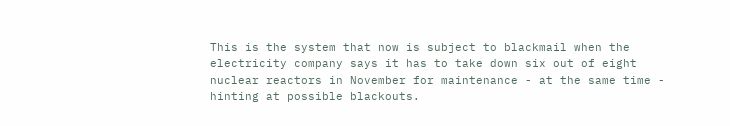This is the system that now is subject to blackmail when the electricity company says it has to take down six out of eight nuclear reactors in November for maintenance - at the same time - hinting at possible blackouts.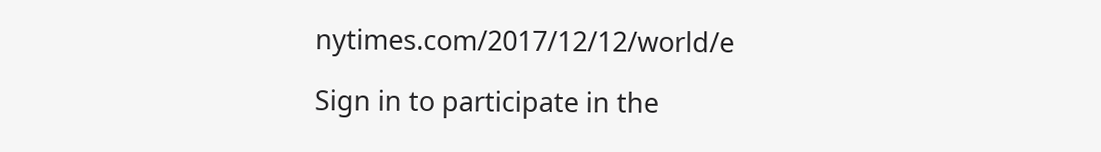nytimes.com/2017/12/12/world/e

Sign in to participate in the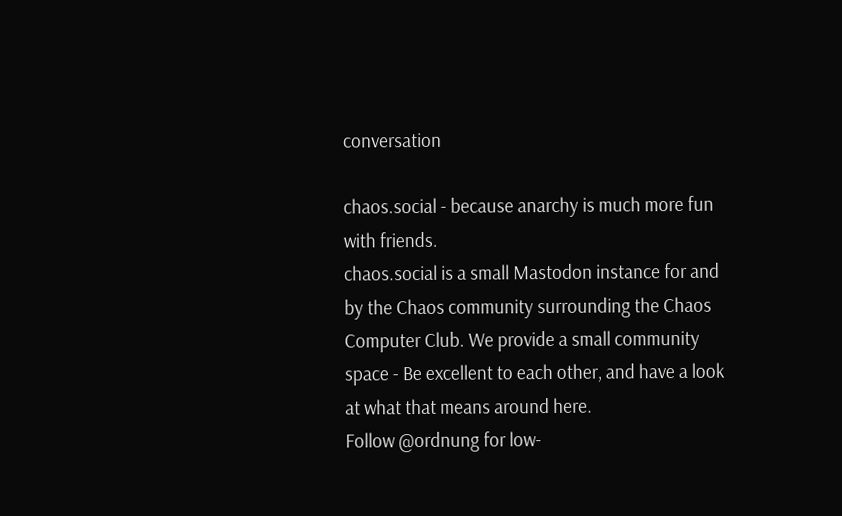conversation

chaos.social - because anarchy is much more fun with friends.
chaos.social is a small Mastodon instance for and by the Chaos community surrounding the Chaos Computer Club. We provide a small community space - Be excellent to each other, and have a look at what that means around here.
Follow @ordnung for low-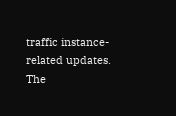traffic instance-related updates.
The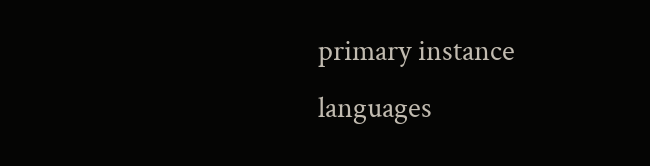primary instance languages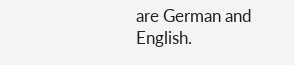are German and English.